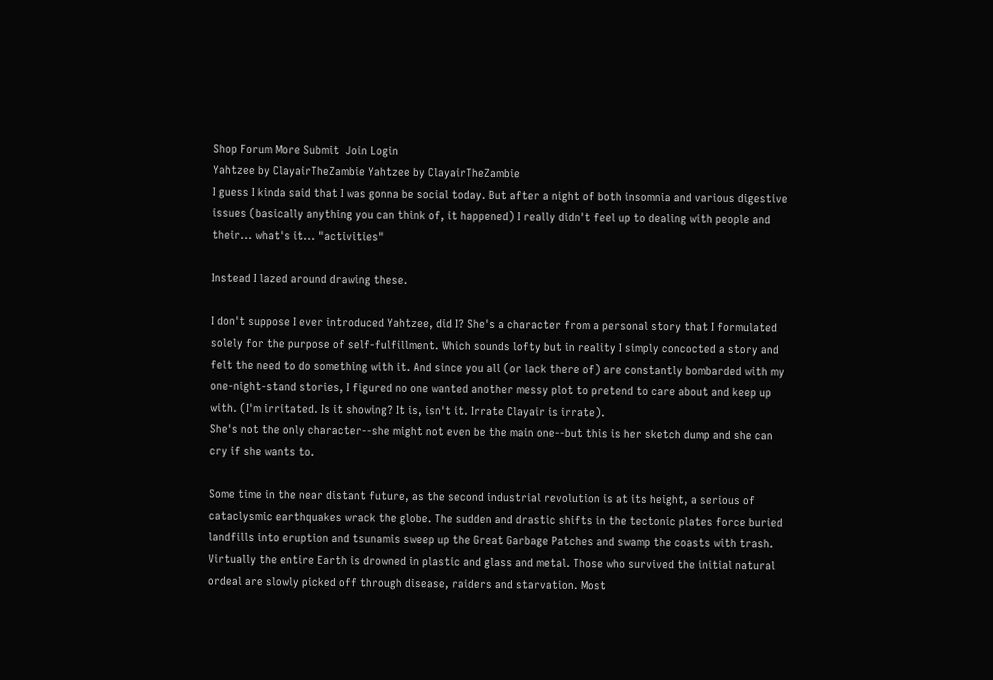Shop Forum More Submit  Join Login
Yahtzee by ClayairTheZambie Yahtzee by ClayairTheZambie
I guess I kinda said that I was gonna be social today. But after a night of both insomnia and various digestive issues (basically anything you can think of, it happened) I really didn't feel up to dealing with people and their... what's it... "activities"

Instead I lazed around drawing these.

I don't suppose I ever introduced Yahtzee, did I? She's a character from a personal story that I formulated solely for the purpose of self-fulfillment. Which sounds lofty but in reality I simply concocted a story and felt the need to do something with it. And since you all (or lack there of) are constantly bombarded with my one-night-stand stories, I figured no one wanted another messy plot to pretend to care about and keep up with. (I'm irritated. Is it showing? It is, isn't it. Irrate Clayair is irrate).
She's not the only character--she might not even be the main one--but this is her sketch dump and she can cry if she wants to.

Some time in the near distant future, as the second industrial revolution is at its height, a serious of cataclysmic earthquakes wrack the globe. The sudden and drastic shifts in the tectonic plates force buried landfills into eruption and tsunamis sweep up the Great Garbage Patches and swamp the coasts with trash. Virtually the entire Earth is drowned in plastic and glass and metal. Those who survived the initial natural ordeal are slowly picked off through disease, raiders and starvation. Most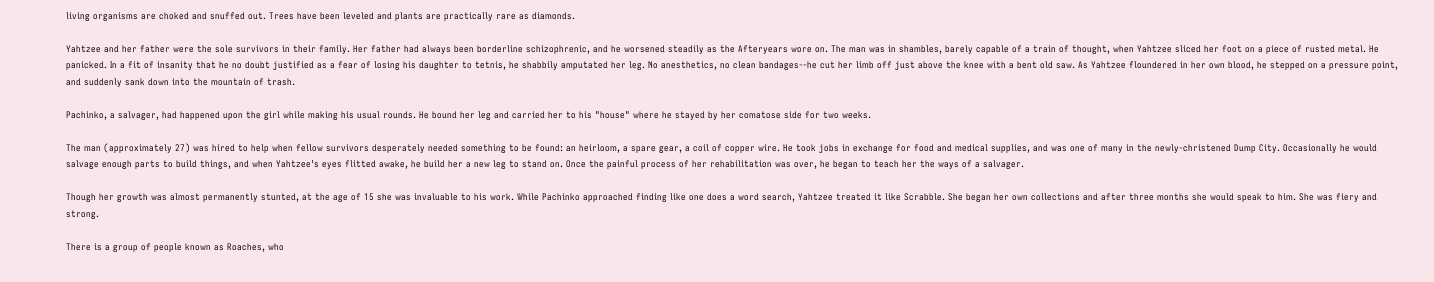living organisms are choked and snuffed out. Trees have been leveled and plants are practically rare as diamonds.

Yahtzee and her father were the sole survivors in their family. Her father had always been borderline schizophrenic, and he worsened steadily as the Afteryears wore on. The man was in shambles, barely capable of a train of thought, when Yahtzee sliced her foot on a piece of rusted metal. He panicked. In a fit of insanity that he no doubt justified as a fear of losing his daughter to tetnis, he shabbily amputated her leg. No anesthetics, no clean bandages--he cut her limb off just above the knee with a bent old saw. As Yahtzee floundered in her own blood, he stepped on a pressure point, and suddenly sank down into the mountain of trash.

Pachinko, a salvager, had happened upon the girl while making his usual rounds. He bound her leg and carried her to his "house" where he stayed by her comatose side for two weeks.

The man (approximately 27) was hired to help when fellow survivors desperately needed something to be found: an heirloom, a spare gear, a coil of copper wire. He took jobs in exchange for food and medical supplies, and was one of many in the newly-christened Dump City. Occasionally he would salvage enough parts to build things, and when Yahtzee's eyes flitted awake, he build her a new leg to stand on. Once the painful process of her rehabilitation was over, he began to teach her the ways of a salvager.

Though her growth was almost permanently stunted, at the age of 15 she was invaluable to his work. While Pachinko approached finding like one does a word search, Yahtzee treated it like Scrabble. She began her own collections and after three months she would speak to him. She was fiery and strong.

There is a group of people known as Roaches, who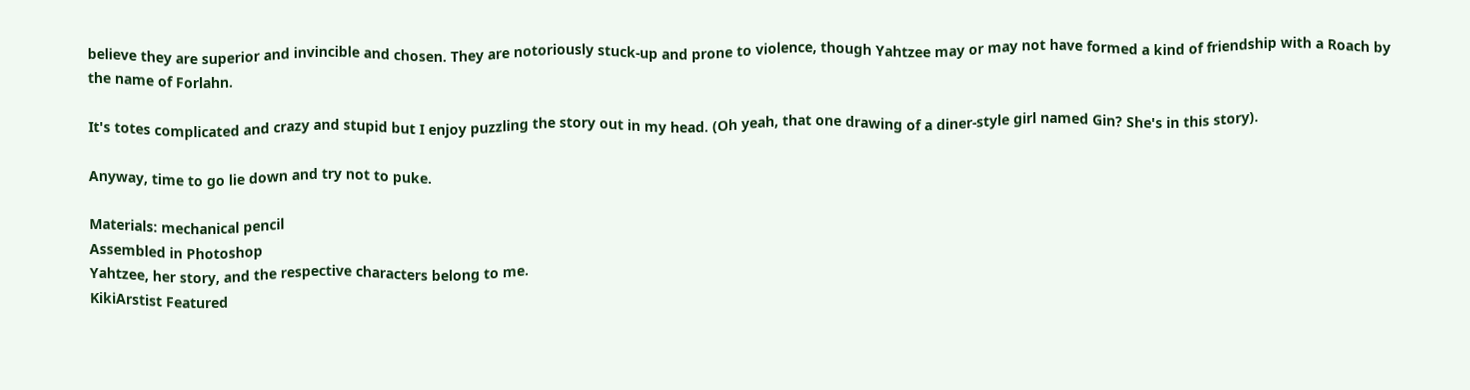believe they are superior and invincible and chosen. They are notoriously stuck-up and prone to violence, though Yahtzee may or may not have formed a kind of friendship with a Roach by the name of Forlahn.

It's totes complicated and crazy and stupid but I enjoy puzzling the story out in my head. (Oh yeah, that one drawing of a diner-style girl named Gin? She's in this story).

Anyway, time to go lie down and try not to puke.

Materials: mechanical pencil
Assembled in Photoshop
Yahtzee, her story, and the respective characters belong to me.
KikiArstist Featured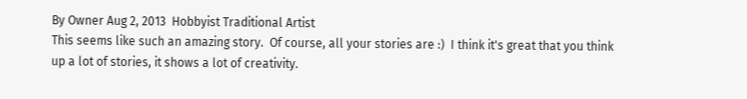By Owner Aug 2, 2013  Hobbyist Traditional Artist
This seems like such an amazing story.  Of course, all your stories are :)  I think it's great that you think up a lot of stories, it shows a lot of creativity.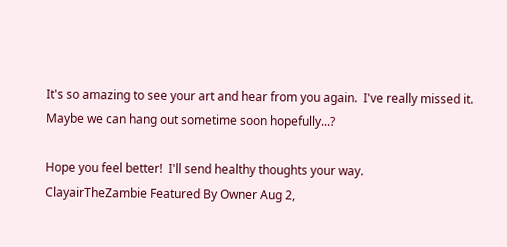It's so amazing to see your art and hear from you again.  I've really missed it.  Maybe we can hang out sometime soon hopefully...?

Hope you feel better!  I'll send healthy thoughts your way.
ClayairTheZambie Featured By Owner Aug 2,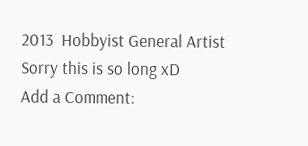2013  Hobbyist General Artist
Sorry this is so long xD
Add a Comment: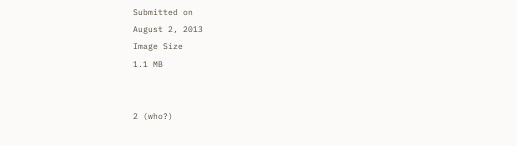Submitted on
August 2, 2013
Image Size
1.1 MB


2 (who?)